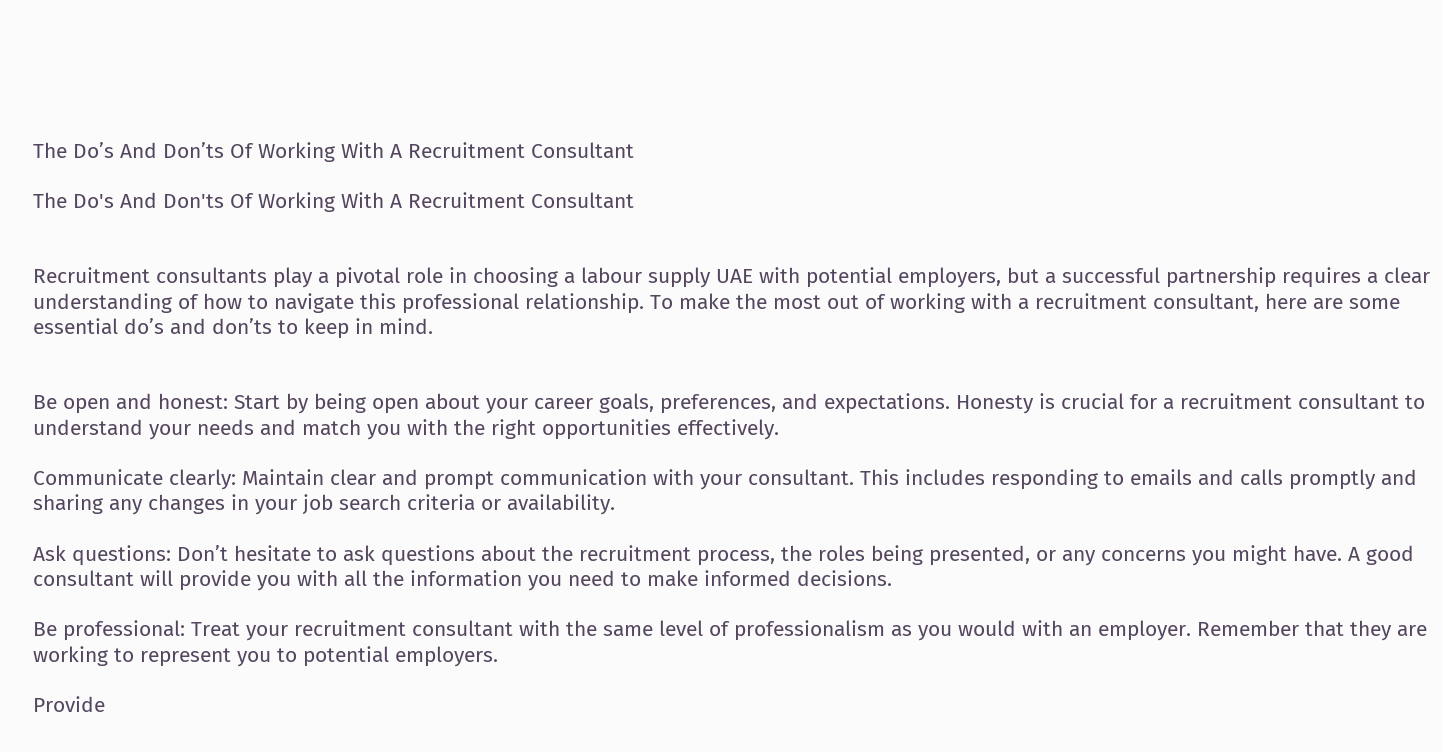The Do’s And Don’ts Of Working With A Recruitment Consultant

The Do's And Don'ts Of Working With A Recruitment Consultant


Recruitment consultants play a pivotal role in choosing a labour supply UAE with potential employers, but a successful partnership requires a clear understanding of how to navigate this professional relationship. To make the most out of working with a recruitment consultant, here are some essential do’s and don’ts to keep in mind.


Be open and honest: Start by being open about your career goals, preferences, and expectations. Honesty is crucial for a recruitment consultant to understand your needs and match you with the right opportunities effectively.

Communicate clearly: Maintain clear and prompt communication with your consultant. This includes responding to emails and calls promptly and sharing any changes in your job search criteria or availability.

Ask questions: Don’t hesitate to ask questions about the recruitment process, the roles being presented, or any concerns you might have. A good consultant will provide you with all the information you need to make informed decisions.

Be professional: Treat your recruitment consultant with the same level of professionalism as you would with an employer. Remember that they are working to represent you to potential employers.

Provide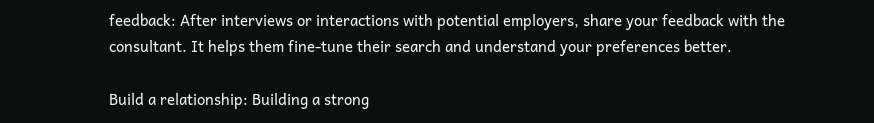feedback: After interviews or interactions with potential employers, share your feedback with the consultant. It helps them fine-tune their search and understand your preferences better.

Build a relationship: Building a strong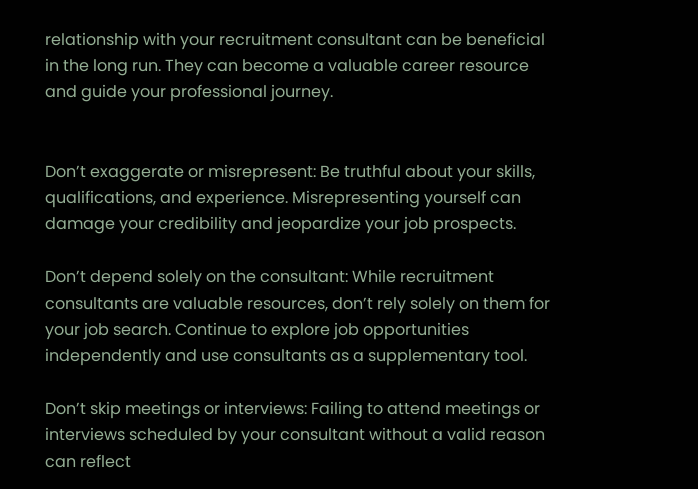relationship with your recruitment consultant can be beneficial in the long run. They can become a valuable career resource and guide your professional journey.


Don’t exaggerate or misrepresent: Be truthful about your skills, qualifications, and experience. Misrepresenting yourself can damage your credibility and jeopardize your job prospects.

Don’t depend solely on the consultant: While recruitment consultants are valuable resources, don’t rely solely on them for your job search. Continue to explore job opportunities independently and use consultants as a supplementary tool.

Don’t skip meetings or interviews: Failing to attend meetings or interviews scheduled by your consultant without a valid reason can reflect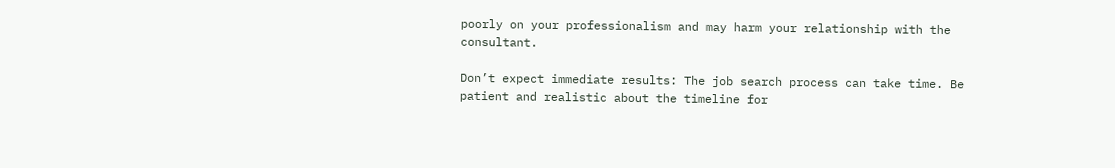poorly on your professionalism and may harm your relationship with the consultant.

Don’t expect immediate results: The job search process can take time. Be patient and realistic about the timeline for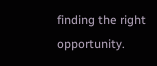finding the right opportunity.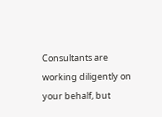Consultants are working diligently on your behalf, but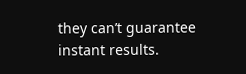they can’t guarantee instant results.